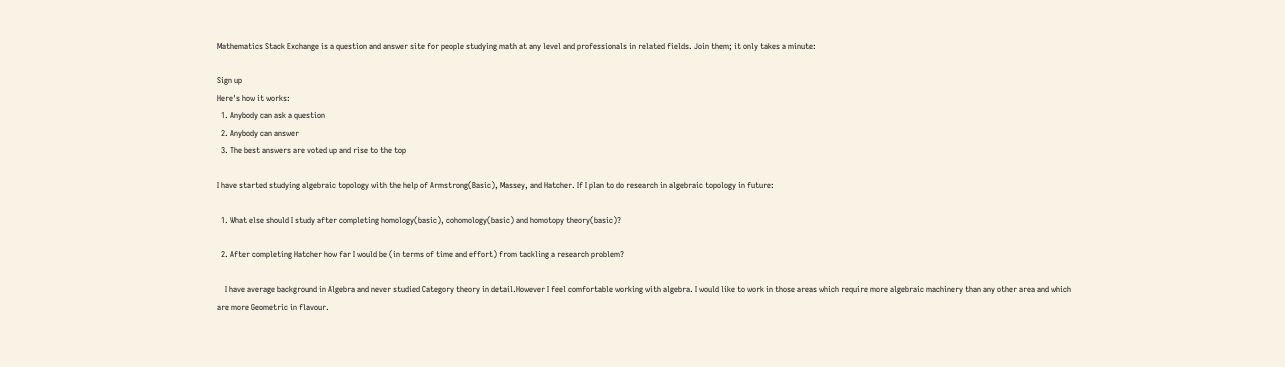Mathematics Stack Exchange is a question and answer site for people studying math at any level and professionals in related fields. Join them; it only takes a minute:

Sign up
Here's how it works:
  1. Anybody can ask a question
  2. Anybody can answer
  3. The best answers are voted up and rise to the top

I have started studying algebraic topology with the help of Armstrong(Basic), Massey, and Hatcher. If I plan to do research in algebraic topology in future:

  1. What else should I study after completing homology(basic), cohomology(basic) and homotopy theory(basic)?

  2. After completing Hatcher how far I would be (in terms of time and effort) from tackling a research problem?

    I have average background in Algebra and never studied Category theory in detail.However I feel comfortable working with algebra. I would like to work in those areas which require more algebraic machinery than any other area and which are more Geometric in flavour.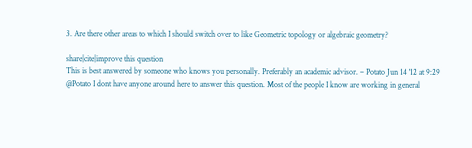3. Are there other areas to which I should switch over to like Geometric topology or algebraic geometry?

share|cite|improve this question
This is best answered by someone who knows you personally. Preferably an academic advisor. – Potato Jun 14 '12 at 9:29
@Potato I dont have anyone around here to answer this question. Most of the people I know are working in general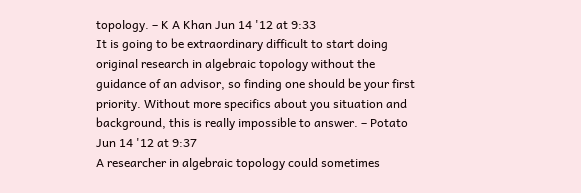topology. – K A Khan Jun 14 '12 at 9:33
It is going to be extraordinary difficult to start doing original research in algebraic topology without the guidance of an advisor, so finding one should be your first priority. Without more specifics about you situation and background, this is really impossible to answer. – Potato Jun 14 '12 at 9:37
A researcher in algebraic topology could sometimes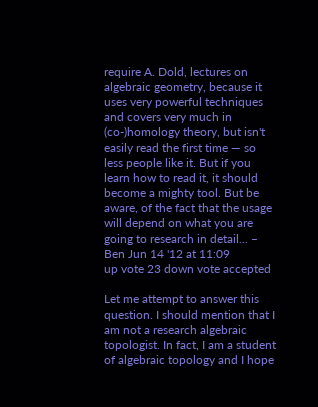require A. Dold, lectures on algebraic geometry, because it uses very powerful techniques and covers very much in (co-)homology theory, but isn't easily read the first time — so less people like it. But if you learn how to read it, it should become a mighty tool. But be aware, of the fact that the usage will depend on what you are going to research in detail... – Ben Jun 14 '12 at 11:09
up vote 23 down vote accepted

Let me attempt to answer this question. I should mention that I am not a research algebraic topologist. In fact, I am a student of algebraic topology and I hope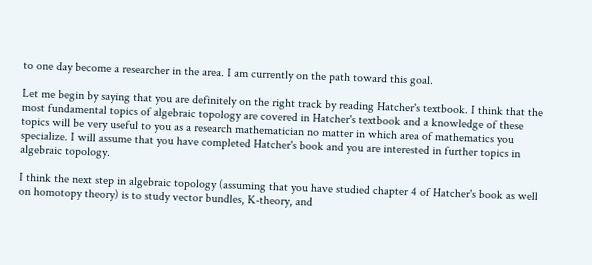to one day become a researcher in the area. I am currently on the path toward this goal.

Let me begin by saying that you are definitely on the right track by reading Hatcher's textbook. I think that the most fundamental topics of algebraic topology are covered in Hatcher's textbook and a knowledge of these topics will be very useful to you as a research mathematician no matter in which area of mathematics you specialize. I will assume that you have completed Hatcher's book and you are interested in further topics in algebraic topology.

I think the next step in algebraic topology (assuming that you have studied chapter 4 of Hatcher's book as well on homotopy theory) is to study vector bundles, K-theory, and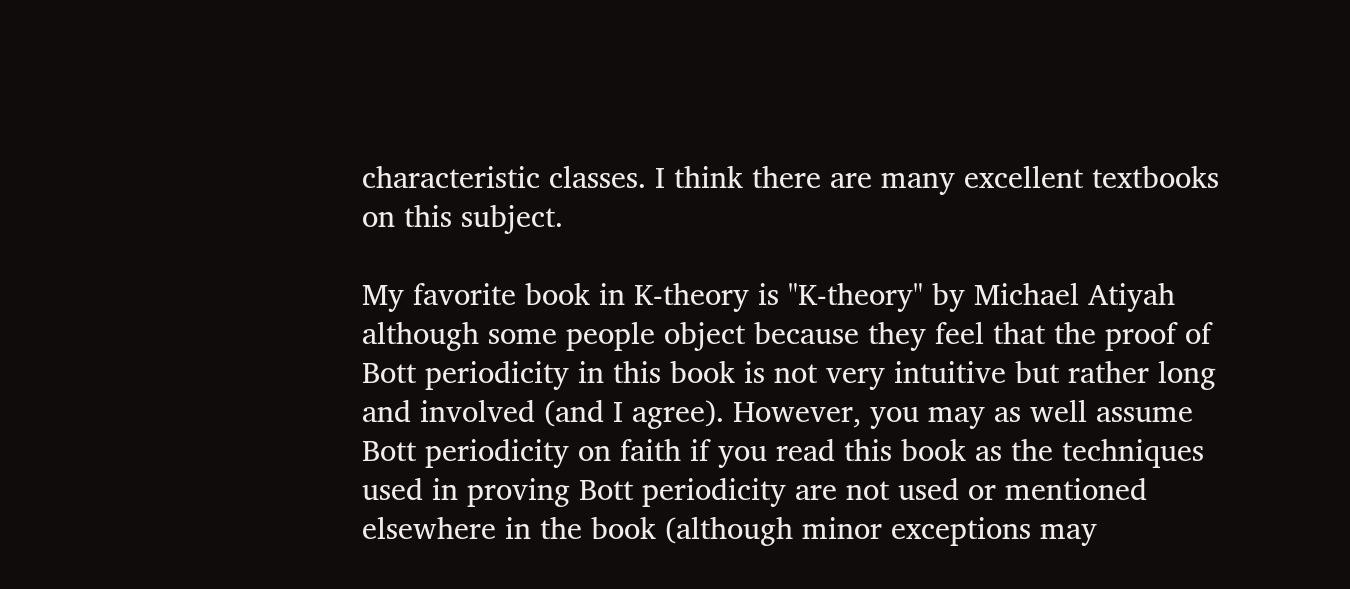characteristic classes. I think there are many excellent textbooks on this subject.

My favorite book in K-theory is "K-theory" by Michael Atiyah although some people object because they feel that the proof of Bott periodicity in this book is not very intuitive but rather long and involved (and I agree). However, you may as well assume Bott periodicity on faith if you read this book as the techniques used in proving Bott periodicity are not used or mentioned elsewhere in the book (although minor exceptions may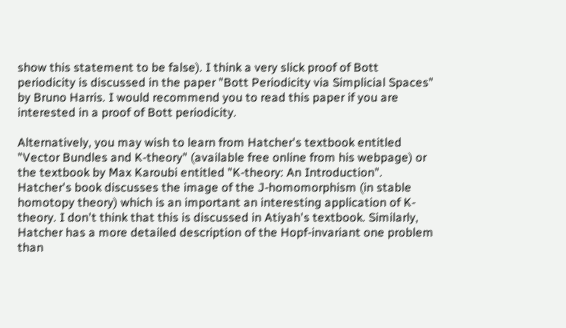show this statement to be false). I think a very slick proof of Bott periodicity is discussed in the paper "Bott Periodicity via Simplicial Spaces" by Bruno Harris. I would recommend you to read this paper if you are interested in a proof of Bott periodicity.

Alternatively, you may wish to learn from Hatcher's textbook entitled "Vector Bundles and K-theory" (available free online from his webpage) or the textbook by Max Karoubi entitled "K-theory: An Introduction". Hatcher's book discusses the image of the J-homomorphism (in stable homotopy theory) which is an important an interesting application of K-theory. I don't think that this is discussed in Atiyah's textbook. Similarly, Hatcher has a more detailed description of the Hopf-invariant one problem than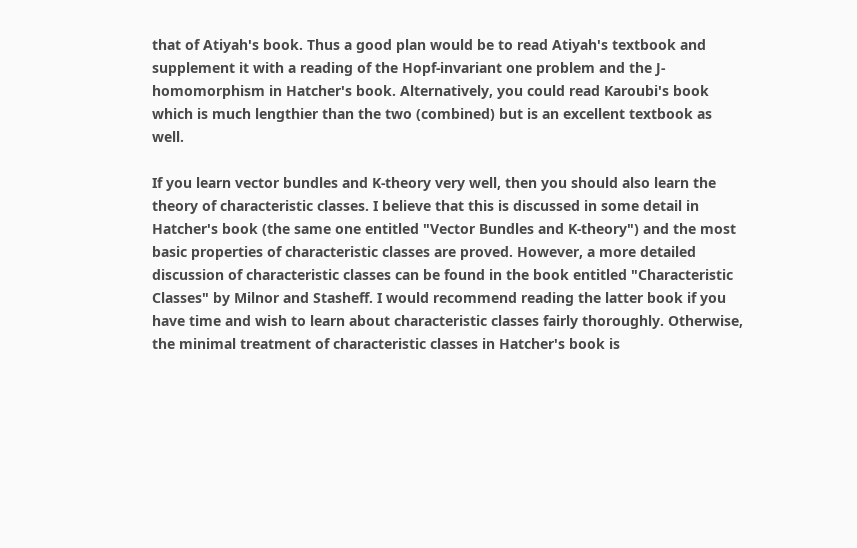that of Atiyah's book. Thus a good plan would be to read Atiyah's textbook and supplement it with a reading of the Hopf-invariant one problem and the J-homomorphism in Hatcher's book. Alternatively, you could read Karoubi's book which is much lengthier than the two (combined) but is an excellent textbook as well.

If you learn vector bundles and K-theory very well, then you should also learn the theory of characteristic classes. I believe that this is discussed in some detail in Hatcher's book (the same one entitled "Vector Bundles and K-theory") and the most basic properties of characteristic classes are proved. However, a more detailed discussion of characteristic classes can be found in the book entitled "Characteristic Classes" by Milnor and Stasheff. I would recommend reading the latter book if you have time and wish to learn about characteristic classes fairly thoroughly. Otherwise, the minimal treatment of characteristic classes in Hatcher's book is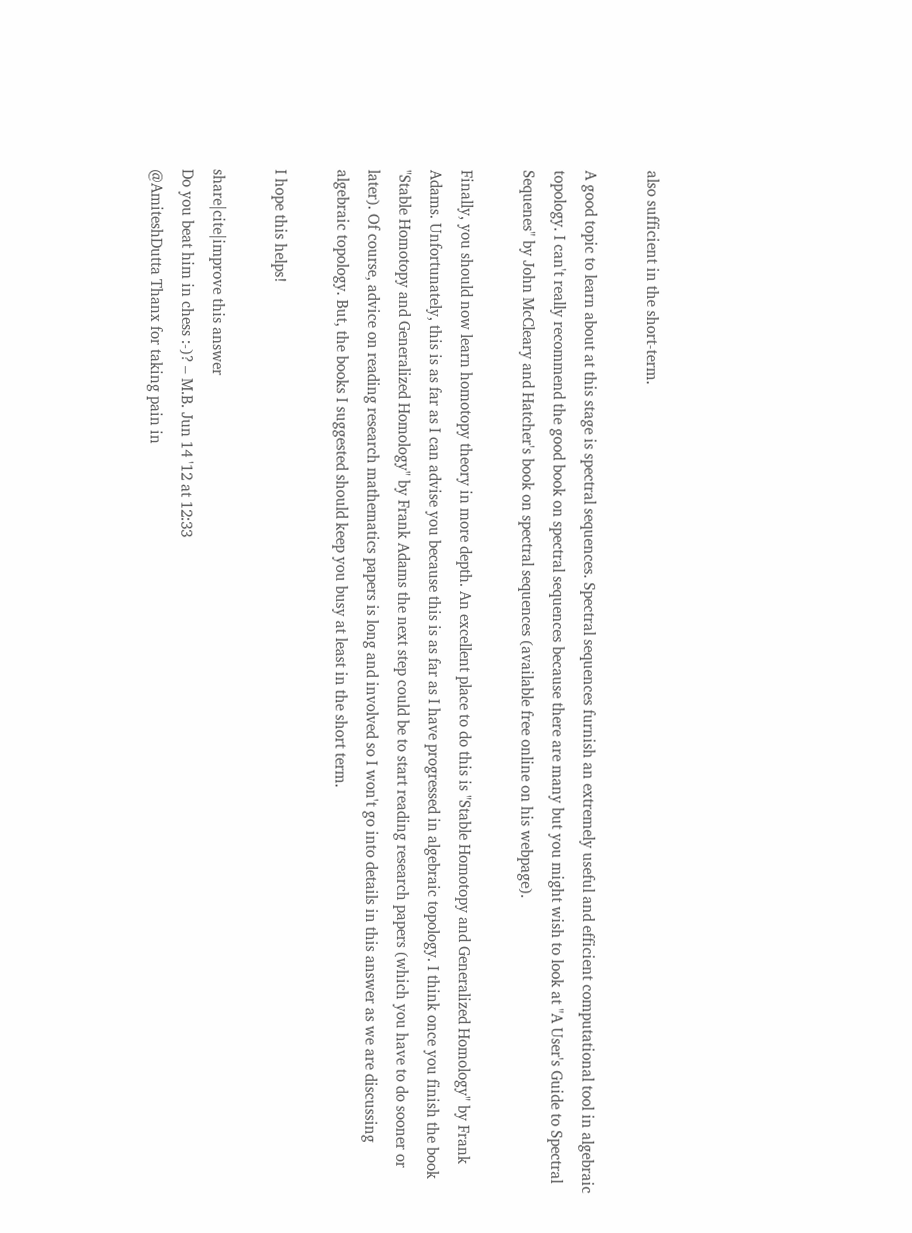also sufficient in the short-term.

A good topic to learn about at this stage is spectral sequences. Spectral sequences furnish an extremely useful and efficient computational tool in algebraic topology. I can't really recommend the good book on spectral sequences because there are many but you might wish to look at "A User's Guide to Spectral Sequenes" by John McCleary and Hatcher's book on spectral sequences (available free online on his webpage).

Finally, you should now learn homotopy theory in more depth. An excellent place to do this is "Stable Homotopy and Generalized Homology" by Frank Adams. Unfortunately, this is as far as I can advise you because this is as far as I have progressed in algebraic topology. I think once you finish the book "Stable Homotopy and Generalized Homology" by Frank Adams the next step could be to start reading research papers (which you have to do sooner or later). Of course, advice on reading research mathematics papers is long and involved so I won't go into details in this answer as we are discussing algebraic topology. But, the books I suggested should keep you busy at least in the short term.

I hope this helps!

share|cite|improve this answer
Do you beat him in chess :-)? – M.B. Jun 14 '12 at 12:33
@AmiteshDutta Thanx for taking pain in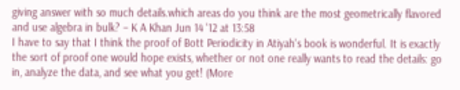giving answer with so much details.which areas do you think are the most geometrically flavored and use algebra in bulk? – K A Khan Jun 14 '12 at 13:58
I have to say that I think the proof of Bott Periodicity in Atiyah's book is wonderful. It is exactly the sort of proof one would hope exists, whether or not one really wants to read the details: go in, analyze the data, and see what you get! (More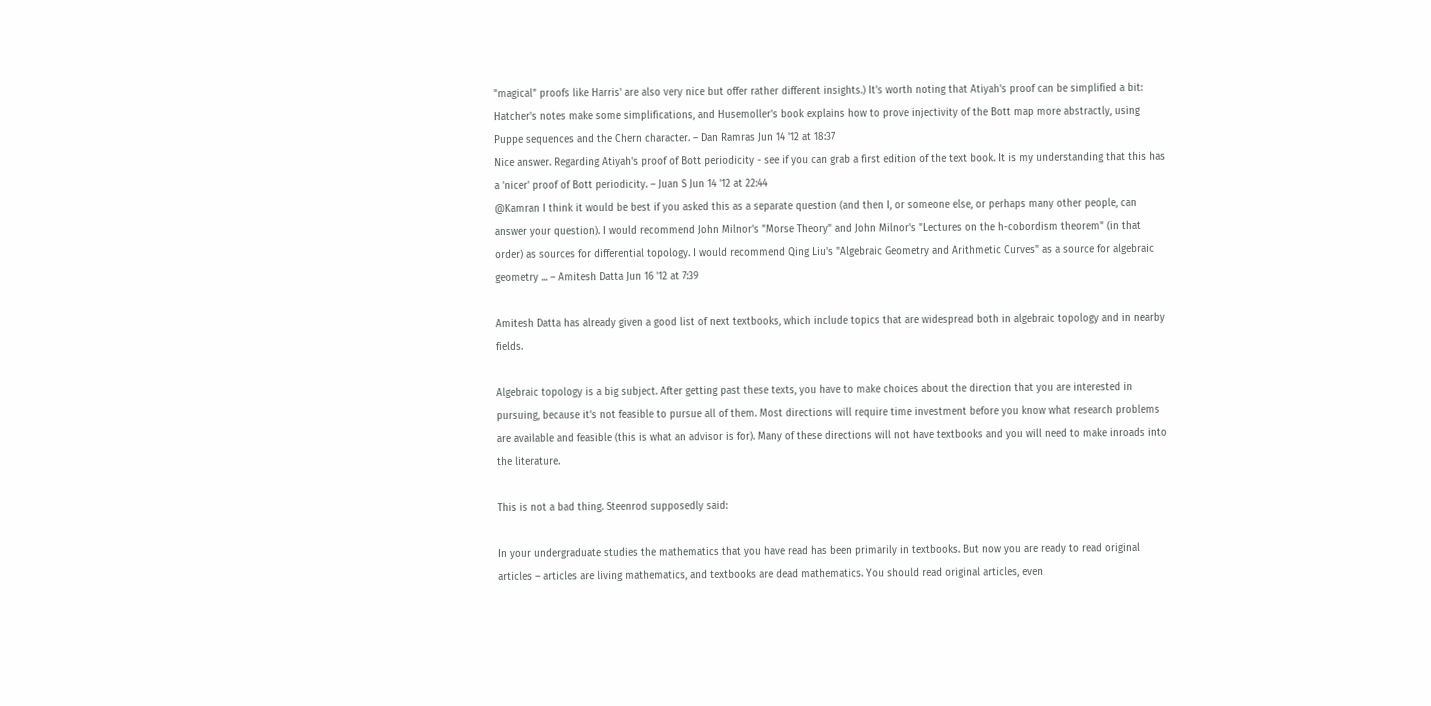"magical" proofs like Harris' are also very nice but offer rather different insights.) It's worth noting that Atiyah's proof can be simplified a bit: Hatcher's notes make some simplifications, and Husemoller's book explains how to prove injectivity of the Bott map more abstractly, using Puppe sequences and the Chern character. – Dan Ramras Jun 14 '12 at 18:37
Nice answer. Regarding Atiyah's proof of Bott periodicity - see if you can grab a first edition of the text book. It is my understanding that this has a 'nicer' proof of Bott periodicity. – Juan S Jun 14 '12 at 22:44
@Kamran I think it would be best if you asked this as a separate question (and then I, or someone else, or perhaps many other people, can answer your question). I would recommend John Milnor's "Morse Theory" and John Milnor's "Lectures on the h-cobordism theorem" (in that order) as sources for differential topology. I would recommend Qing Liu's "Algebraic Geometry and Arithmetic Curves" as a source for algebraic geometry ... – Amitesh Datta Jun 16 '12 at 7:39

Amitesh Datta has already given a good list of next textbooks, which include topics that are widespread both in algebraic topology and in nearby fields.

Algebraic topology is a big subject. After getting past these texts, you have to make choices about the direction that you are interested in pursuing, because it's not feasible to pursue all of them. Most directions will require time investment before you know what research problems are available and feasible (this is what an advisor is for). Many of these directions will not have textbooks and you will need to make inroads into the literature.

This is not a bad thing. Steenrod supposedly said:

In your undergraduate studies the mathematics that you have read has been primarily in textbooks. But now you are ready to read original articles – articles are living mathematics, and textbooks are dead mathematics. You should read original articles, even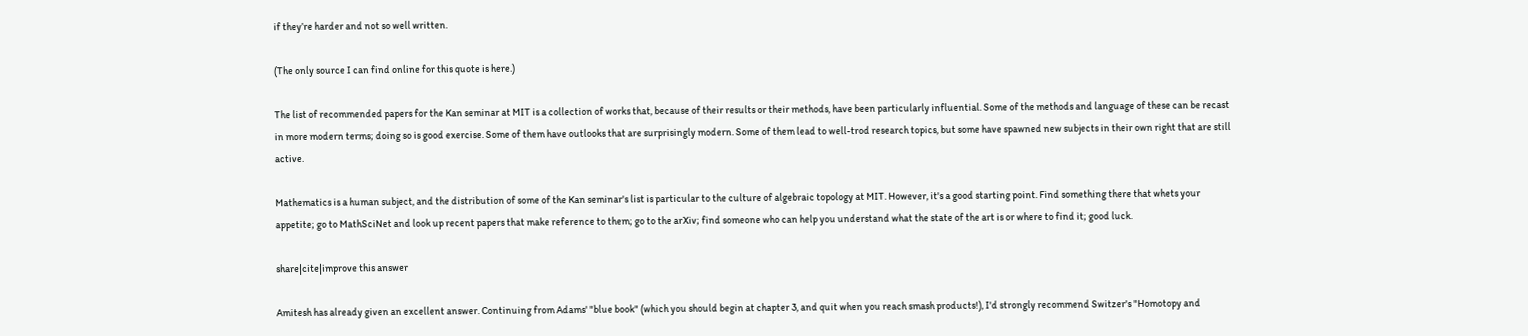if they’re harder and not so well written.

(The only source I can find online for this quote is here.)

The list of recommended papers for the Kan seminar at MIT is a collection of works that, because of their results or their methods, have been particularly influential. Some of the methods and language of these can be recast in more modern terms; doing so is good exercise. Some of them have outlooks that are surprisingly modern. Some of them lead to well-trod research topics, but some have spawned new subjects in their own right that are still active.

Mathematics is a human subject, and the distribution of some of the Kan seminar's list is particular to the culture of algebraic topology at MIT. However, it's a good starting point. Find something there that whets your appetite; go to MathSciNet and look up recent papers that make reference to them; go to the arXiv; find someone who can help you understand what the state of the art is or where to find it; good luck.

share|cite|improve this answer

Amitesh has already given an excellent answer. Continuing from Adams' "blue book" (which you should begin at chapter 3, and quit when you reach smash products!), I'd strongly recommend Switzer's "Homotopy and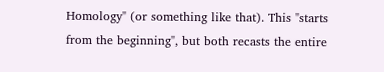Homology" (or something like that). This "starts from the beginning", but both recasts the entire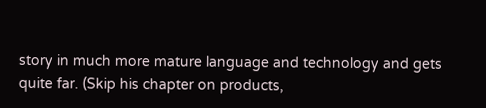story in much more mature language and technology and gets quite far. (Skip his chapter on products,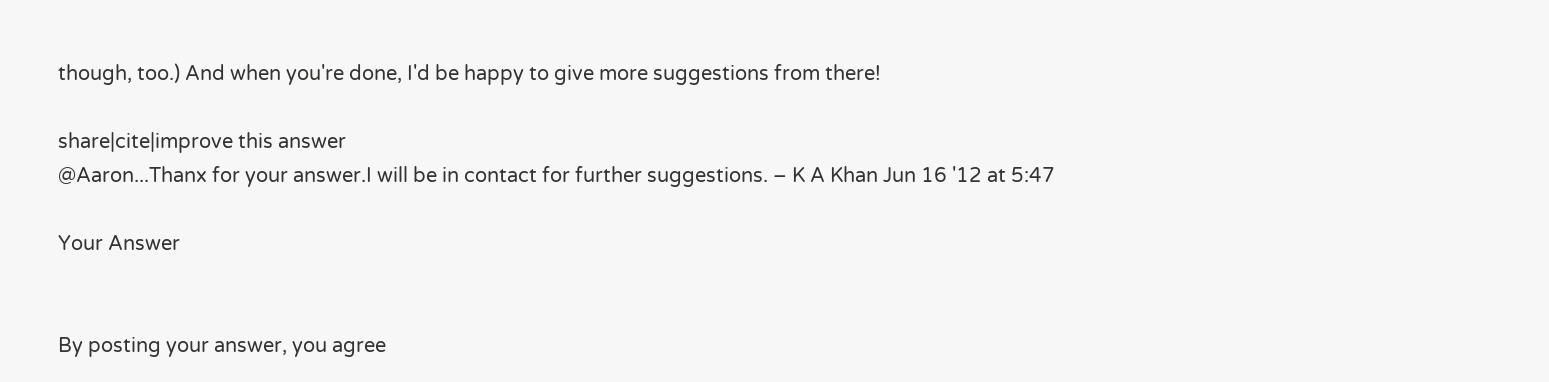though, too.) And when you're done, I'd be happy to give more suggestions from there!

share|cite|improve this answer
@Aaron...Thanx for your answer.I will be in contact for further suggestions. – K A Khan Jun 16 '12 at 5:47

Your Answer


By posting your answer, you agree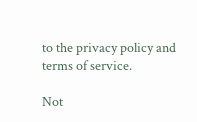to the privacy policy and terms of service.

Not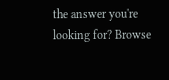the answer you're looking for? Browse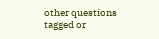other questions tagged or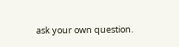ask your own question.